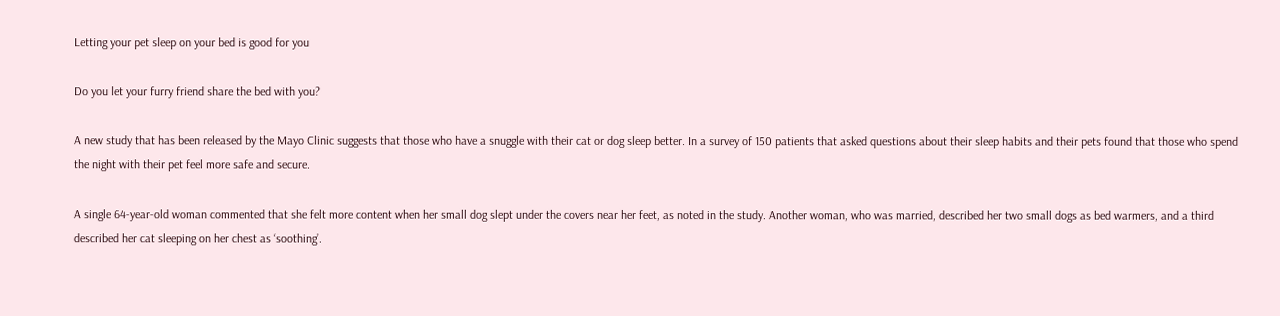Letting your pet sleep on your bed is good for you

Do you let your furry friend share the bed with you?

A new study that has been released by the Mayo Clinic suggests that those who have a snuggle with their cat or dog sleep better. In a survey of 150 patients that asked questions about their sleep habits and their pets found that those who spend the night with their pet feel more safe and secure.

A single 64-year-old woman commented that she felt more content when her small dog slept under the covers near her feet, as noted in the study. Another woman, who was married, described her two small dogs as bed warmers, and a third described her cat sleeping on her chest as ‘soothing’.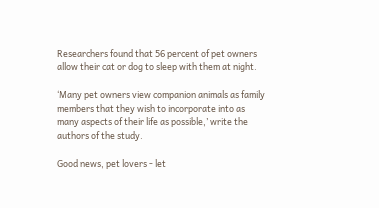Researchers found that 56 percent of pet owners allow their cat or dog to sleep with them at night.

‘Many pet owners view companion animals as family members that they wish to incorporate into as many aspects of their life as possible,’ write the authors of the study.

Good news, pet lovers - let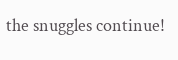the snuggles continue!